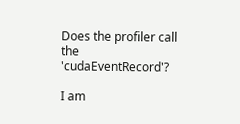Does the profiler call the 'cudaEventRecord'?

I am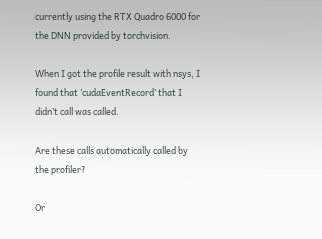currently using the RTX Quadro 6000 for the DNN provided by torchvision.

When I got the profile result with nsys, I found that ‘cudaEventRecord’ that I didn’t call was called.

Are these calls automatically called by the profiler?

Or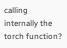calling internally the torch function?